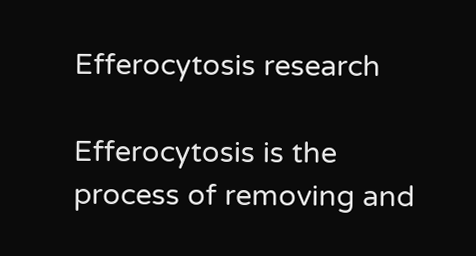Efferocytosis research

Efferocytosis is the process of removing and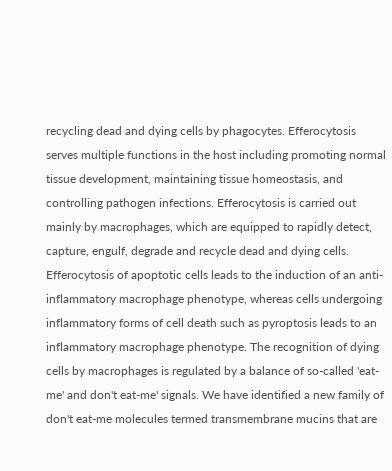recycling dead and dying cells by phagocytes. Efferocytosis serves multiple functions in the host including promoting normal tissue development, maintaining tissue homeostasis, and controlling pathogen infections. Efferocytosis is carried out mainly by macrophages, which are equipped to rapidly detect, capture, engulf, degrade and recycle dead and dying cells. Efferocytosis of apoptotic cells leads to the induction of an anti-inflammatory macrophage phenotype, whereas cells undergoing inflammatory forms of cell death such as pyroptosis leads to an inflammatory macrophage phenotype. The recognition of dying cells by macrophages is regulated by a balance of so-called 'eat-me' and don't eat-me' signals. We have identified a new family of don't eat-me molecules termed transmembrane mucins that are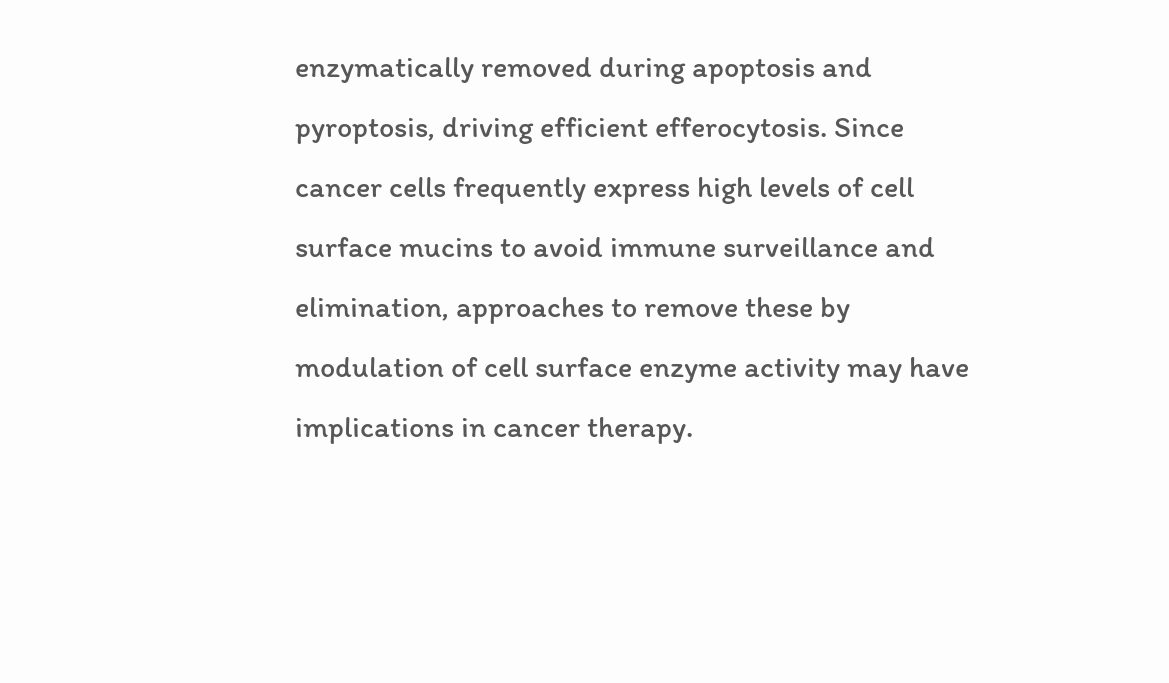enzymatically removed during apoptosis and pyroptosis, driving efficient efferocytosis. Since cancer cells frequently express high levels of cell surface mucins to avoid immune surveillance and elimination, approaches to remove these by modulation of cell surface enzyme activity may have implications in cancer therapy.